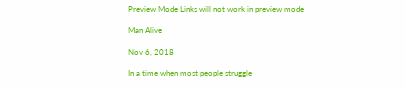Preview Mode Links will not work in preview mode

Man Alive

Nov 6, 2018

In a time when most people struggle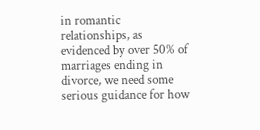in romantic relationships, as evidenced by over 50% of marriages ending in divorce, we need some serious guidance for how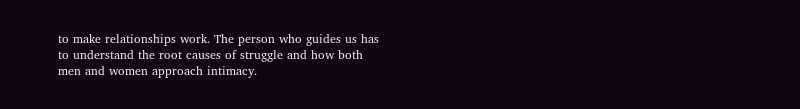to make relationships work. The person who guides us has to understand the root causes of struggle and how both men and women approach intimacy.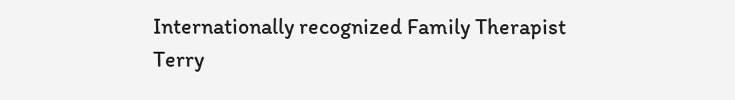Internationally recognized Family Therapist Terry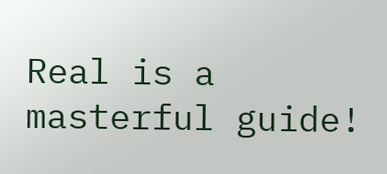Real is a masterful guide!